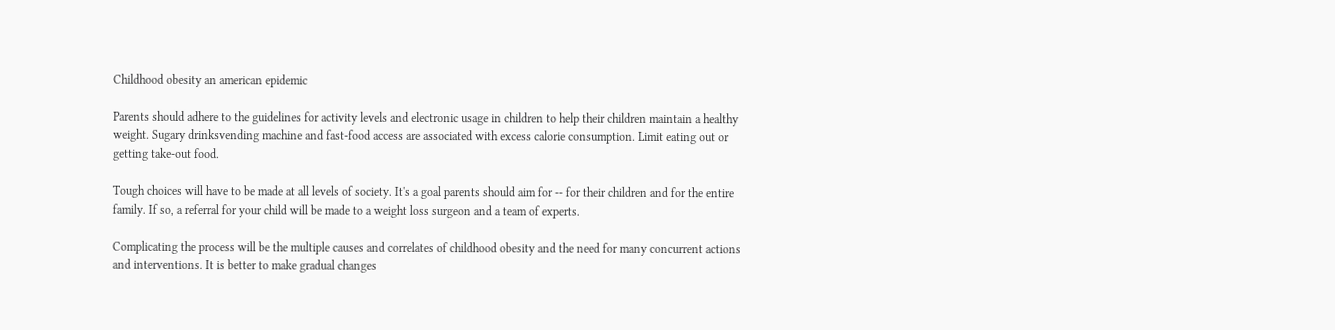Childhood obesity an american epidemic

Parents should adhere to the guidelines for activity levels and electronic usage in children to help their children maintain a healthy weight. Sugary drinksvending machine and fast-food access are associated with excess calorie consumption. Limit eating out or getting take-out food.

Tough choices will have to be made at all levels of society. It's a goal parents should aim for -- for their children and for the entire family. If so, a referral for your child will be made to a weight loss surgeon and a team of experts.

Complicating the process will be the multiple causes and correlates of childhood obesity and the need for many concurrent actions and interventions. It is better to make gradual changes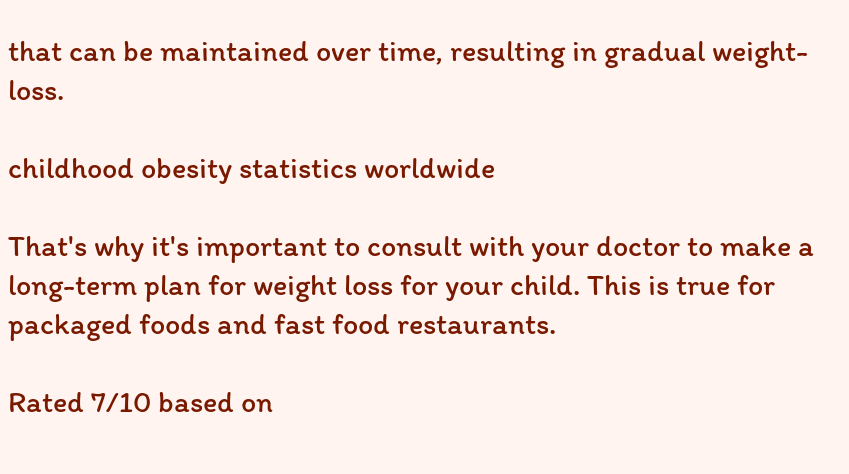that can be maintained over time, resulting in gradual weight-loss.

childhood obesity statistics worldwide

That's why it's important to consult with your doctor to make a long-term plan for weight loss for your child. This is true for packaged foods and fast food restaurants.

Rated 7/10 based on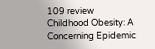109 review
Childhood Obesity: A Concerning Epidemic